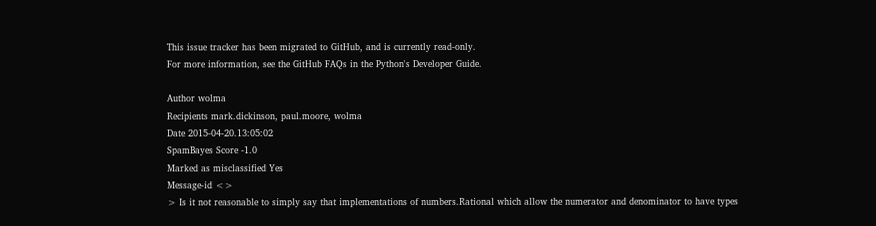This issue tracker has been migrated to GitHub, and is currently read-only.
For more information, see the GitHub FAQs in the Python's Developer Guide.

Author wolma
Recipients mark.dickinson, paul.moore, wolma
Date 2015-04-20.13:05:02
SpamBayes Score -1.0
Marked as misclassified Yes
Message-id <>
> Is it not reasonable to simply say that implementations of numbers.Rational which allow the numerator and denominator to have types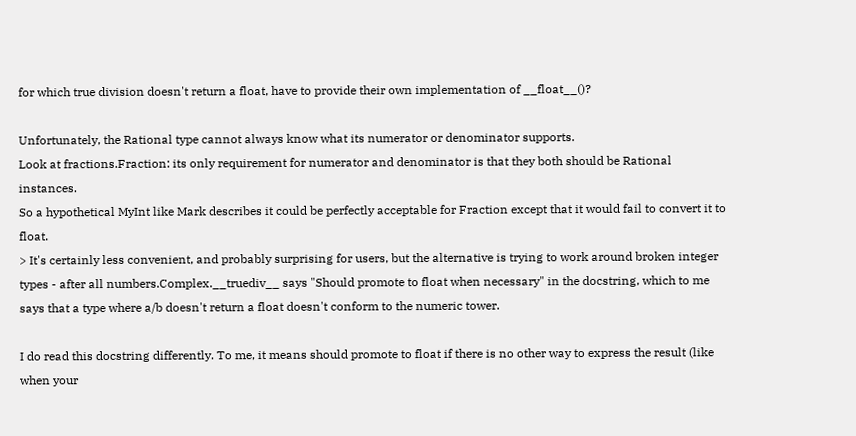for which true division doesn't return a float, have to provide their own implementation of __float__()?

Unfortunately, the Rational type cannot always know what its numerator or denominator supports.
Look at fractions.Fraction: its only requirement for numerator and denominator is that they both should be Rational instances.
So a hypothetical MyInt like Mark describes it could be perfectly acceptable for Fraction except that it would fail to convert it to float.
> It's certainly less convenient, and probably surprising for users, but the alternative is trying to work around broken integer types - after all numbers.Complex.__truediv__ says "Should promote to float when necessary" in the docstring, which to me says that a type where a/b doesn't return a float doesn't conform to the numeric tower.

I do read this docstring differently. To me, it means should promote to float if there is no other way to express the result (like when your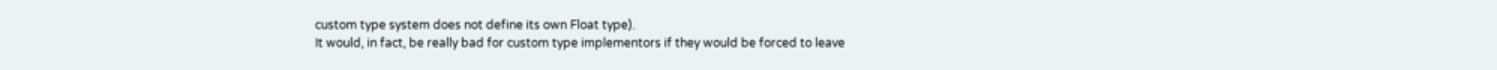custom type system does not define its own Float type).
It would, in fact, be really bad for custom type implementors if they would be forced to leave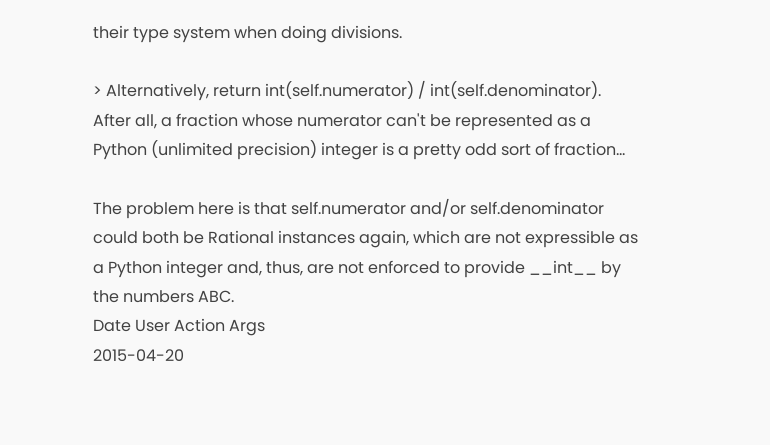their type system when doing divisions.

> Alternatively, return int(self.numerator) / int(self.denominator). After all, a fraction whose numerator can't be represented as a Python (unlimited precision) integer is a pretty odd sort of fraction...

The problem here is that self.numerator and/or self.denominator could both be Rational instances again, which are not expressible as a Python integer and, thus, are not enforced to provide __int__ by the numbers ABC.
Date User Action Args
2015-04-20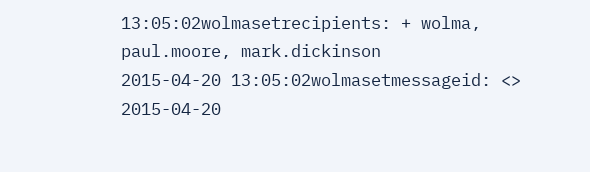13:05:02wolmasetrecipients: + wolma, paul.moore, mark.dickinson
2015-04-20 13:05:02wolmasetmessageid: <>
2015-04-20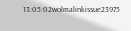13:05:02wolmalinkissue23975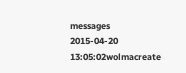messages
2015-04-20 13:05:02wolmacreate